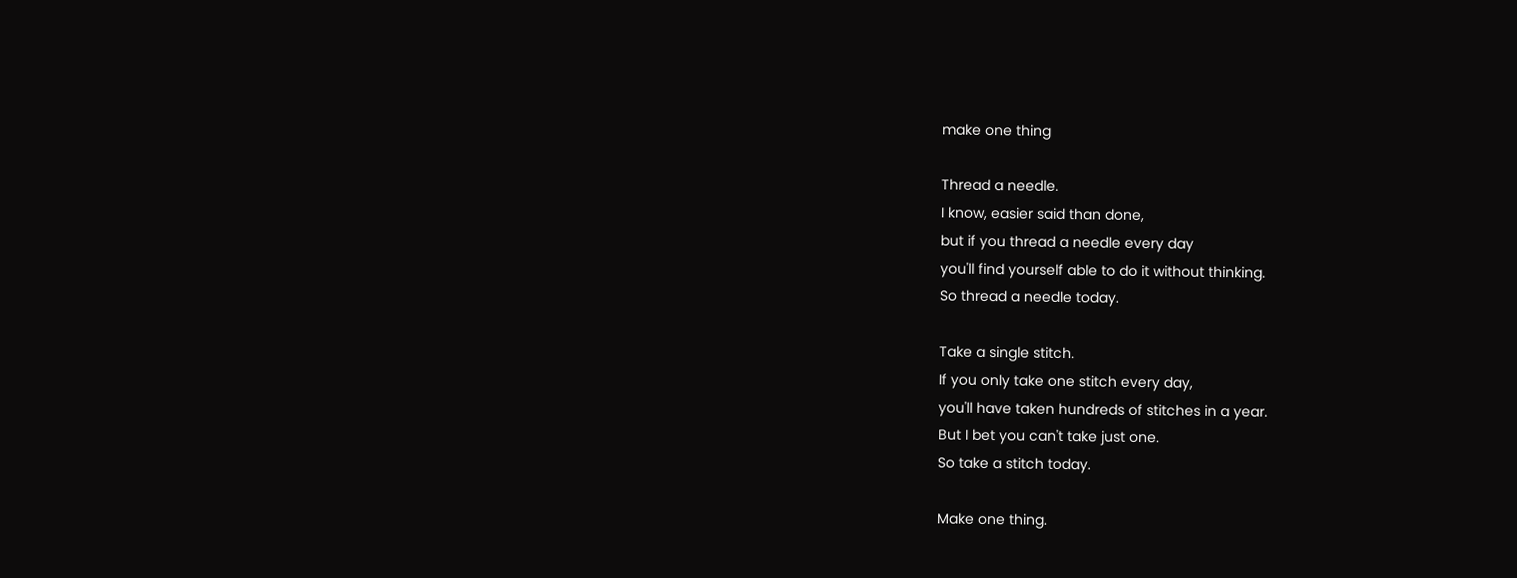make one thing

Thread a needle.
I know, easier said than done,
but if you thread a needle every day
you'll find yourself able to do it without thinking.
So thread a needle today.

Take a single stitch.
If you only take one stitch every day,
you'll have taken hundreds of stitches in a year.
But I bet you can't take just one.
So take a stitch today.

Make one thing.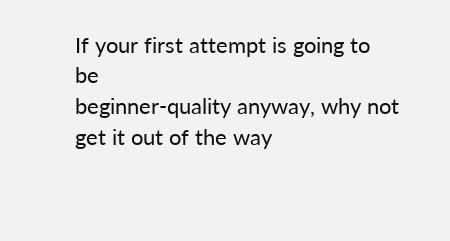If your first attempt is going to be
beginner-quality anyway, why not get it out of the way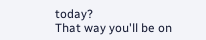today?
That way you'll be on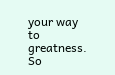your way to greatness.
So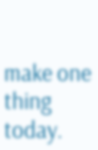make one thing today.